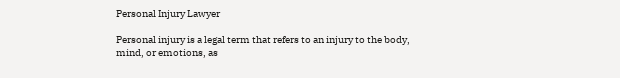Personal Injury Lawyer

Personal injury is a legal term that refers to an injury to the body, mind, or emotions, as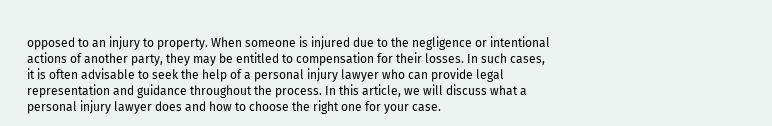opposed to an injury to property. When someone is injured due to the negligence or intentional actions of another party, they may be entitled to compensation for their losses. In such cases, it is often advisable to seek the help of a personal injury lawyer who can provide legal representation and guidance throughout the process. In this article, we will discuss what a personal injury lawyer does and how to choose the right one for your case.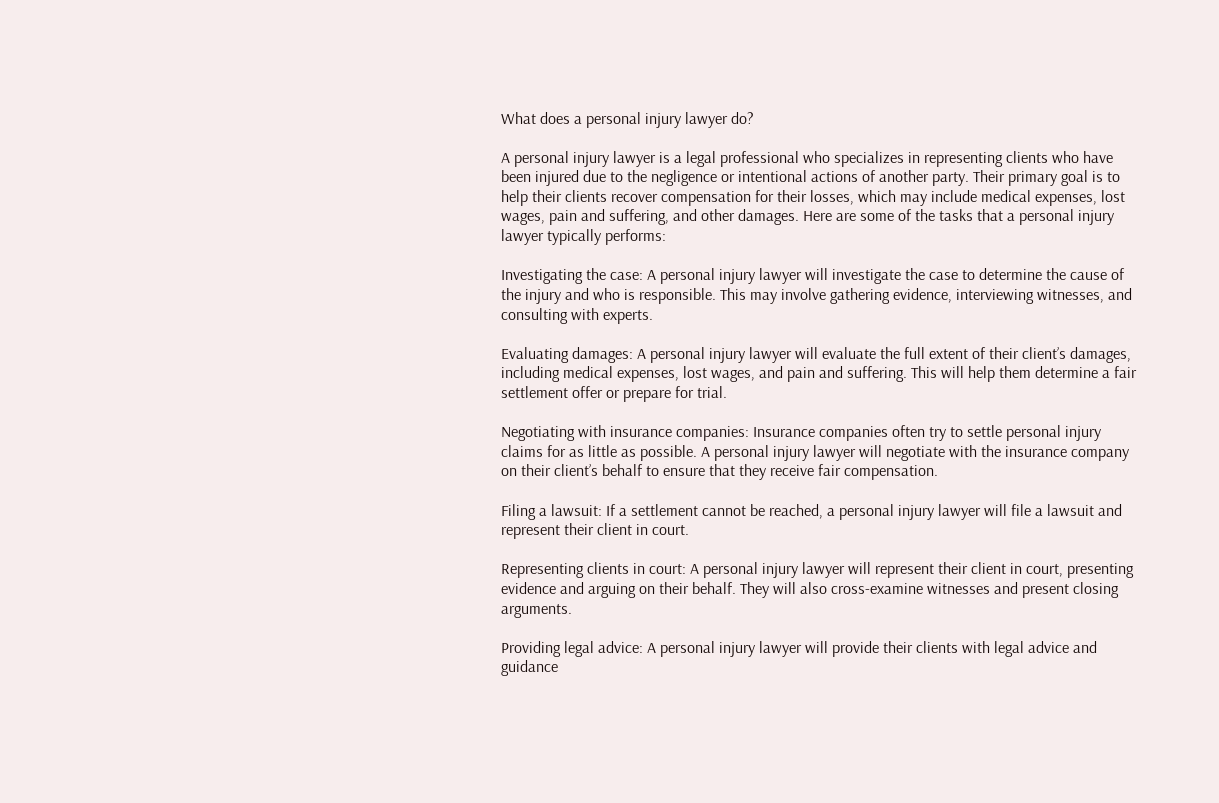What does a personal injury lawyer do?

A personal injury lawyer is a legal professional who specializes in representing clients who have been injured due to the negligence or intentional actions of another party. Their primary goal is to help their clients recover compensation for their losses, which may include medical expenses, lost wages, pain and suffering, and other damages. Here are some of the tasks that a personal injury lawyer typically performs:

Investigating the case: A personal injury lawyer will investigate the case to determine the cause of the injury and who is responsible. This may involve gathering evidence, interviewing witnesses, and consulting with experts.

Evaluating damages: A personal injury lawyer will evaluate the full extent of their client’s damages, including medical expenses, lost wages, and pain and suffering. This will help them determine a fair settlement offer or prepare for trial.

Negotiating with insurance companies: Insurance companies often try to settle personal injury claims for as little as possible. A personal injury lawyer will negotiate with the insurance company on their client’s behalf to ensure that they receive fair compensation.

Filing a lawsuit: If a settlement cannot be reached, a personal injury lawyer will file a lawsuit and represent their client in court.

Representing clients in court: A personal injury lawyer will represent their client in court, presenting evidence and arguing on their behalf. They will also cross-examine witnesses and present closing arguments.

Providing legal advice: A personal injury lawyer will provide their clients with legal advice and guidance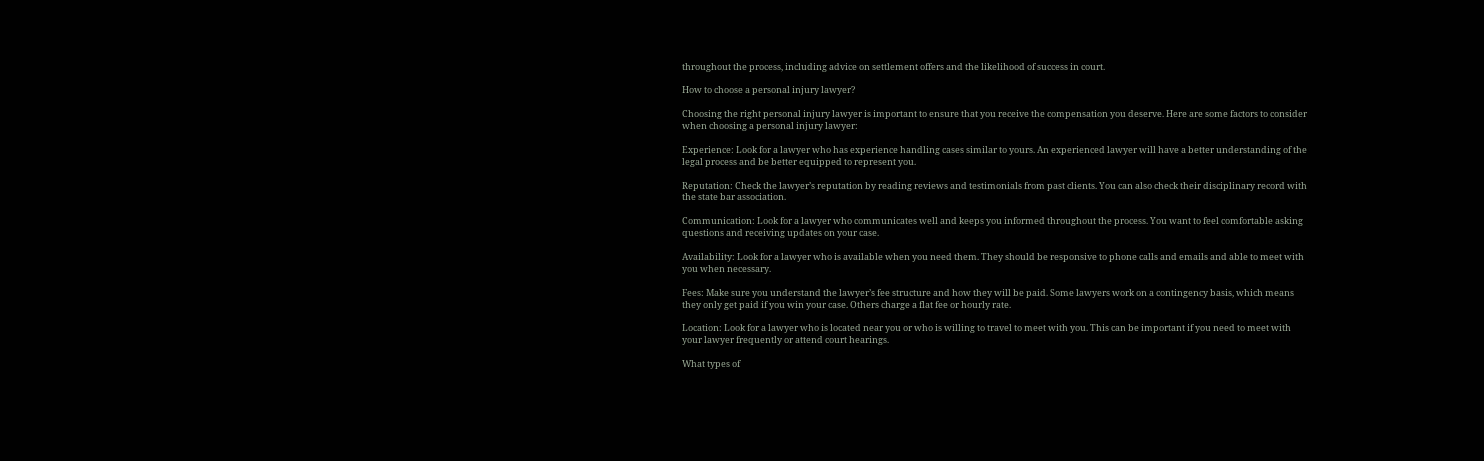throughout the process, including advice on settlement offers and the likelihood of success in court.

How to choose a personal injury lawyer?

Choosing the right personal injury lawyer is important to ensure that you receive the compensation you deserve. Here are some factors to consider when choosing a personal injury lawyer:

Experience: Look for a lawyer who has experience handling cases similar to yours. An experienced lawyer will have a better understanding of the legal process and be better equipped to represent you.

Reputation: Check the lawyer’s reputation by reading reviews and testimonials from past clients. You can also check their disciplinary record with the state bar association.

Communication: Look for a lawyer who communicates well and keeps you informed throughout the process. You want to feel comfortable asking questions and receiving updates on your case.

Availability: Look for a lawyer who is available when you need them. They should be responsive to phone calls and emails and able to meet with you when necessary.

Fees: Make sure you understand the lawyer’s fee structure and how they will be paid. Some lawyers work on a contingency basis, which means they only get paid if you win your case. Others charge a flat fee or hourly rate.

Location: Look for a lawyer who is located near you or who is willing to travel to meet with you. This can be important if you need to meet with your lawyer frequently or attend court hearings.

What types of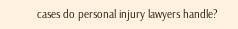cases do personal injury lawyers handle?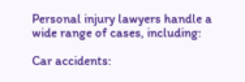Personal injury lawyers handle a wide range of cases, including:

Car accidents: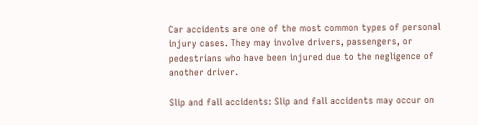Car accidents are one of the most common types of personal injury cases. They may involve drivers, passengers, or pedestrians who have been injured due to the negligence of another driver.

Slip and fall accidents: Slip and fall accidents may occur on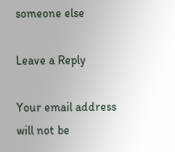someone else

Leave a Reply

Your email address will not be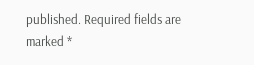published. Required fields are marked *